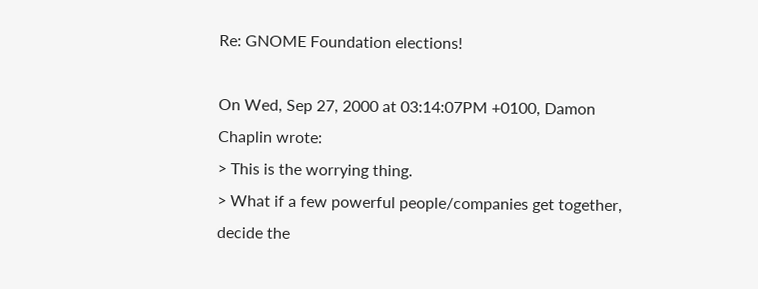Re: GNOME Foundation elections!

On Wed, Sep 27, 2000 at 03:14:07PM +0100, Damon Chaplin wrote:
> This is the worrying thing.
> What if a few powerful people/companies get together, decide the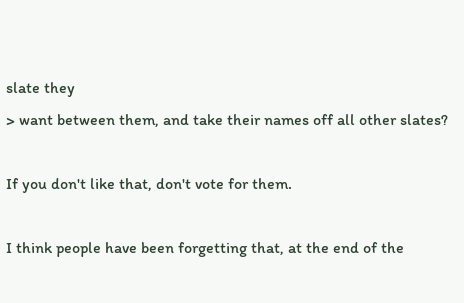slate they
> want between them, and take their names off all other slates?

If you don't like that, don't vote for them.

I think people have been forgetting that, at the end of the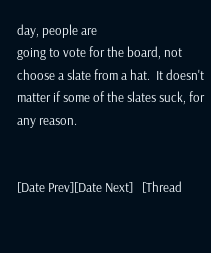day, people are
going to vote for the board, not choose a slate from a hat.  It doesn't
matter if some of the slates suck, for any reason.


[Date Prev][Date Next]   [Thread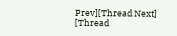Prev][Thread Next]   [Thread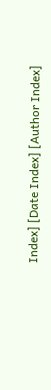Index] [Date Index] [Author Index]